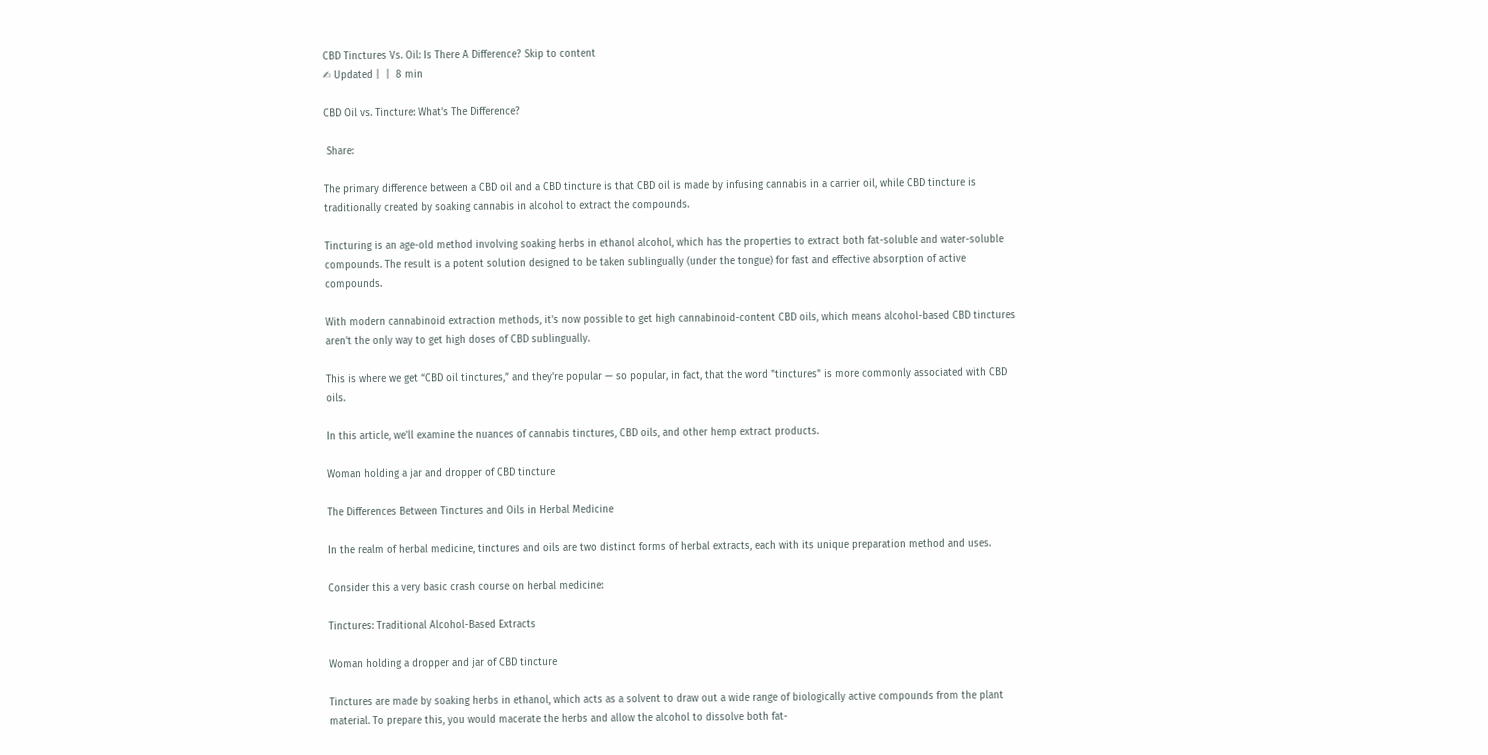CBD Tinctures Vs. Oil: Is There A Difference? Skip to content
✍ Updated |  |  8 min

CBD Oil vs. Tincture: What's The Difference?

 Share:

The primary difference between a CBD oil and a CBD tincture is that CBD oil is made by infusing cannabis in a carrier oil, while CBD tincture is traditionally created by soaking cannabis in alcohol to extract the compounds.

Tincturing is an age-old method involving soaking herbs in ethanol alcohol, which has the properties to extract both fat-soluble and water-soluble compounds. The result is a potent solution designed to be taken sublingually (under the tongue) for fast and effective absorption of active compounds.

With modern cannabinoid extraction methods, it's now possible to get high cannabinoid-content CBD oils, which means alcohol-based CBD tinctures aren't the only way to get high doses of CBD sublingually.

This is where we get “CBD oil tinctures,” and they're popular — so popular, in fact, that the word "tinctures" is more commonly associated with CBD oils.

In this article, we'll examine the nuances of cannabis tinctures, CBD oils, and other hemp extract products.

Woman holding a jar and dropper of CBD tincture

The Differences Between Tinctures and Oils in Herbal Medicine

In the realm of herbal medicine, tinctures and oils are two distinct forms of herbal extracts, each with its unique preparation method and uses.

Consider this a very basic crash course on herbal medicine:

Tinctures: Traditional Alcohol-Based Extracts

Woman holding a dropper and jar of CBD tincture

Tinctures are made by soaking herbs in ethanol, which acts as a solvent to draw out a wide range of biologically active compounds from the plant material. To prepare this, you would macerate the herbs and allow the alcohol to dissolve both fat-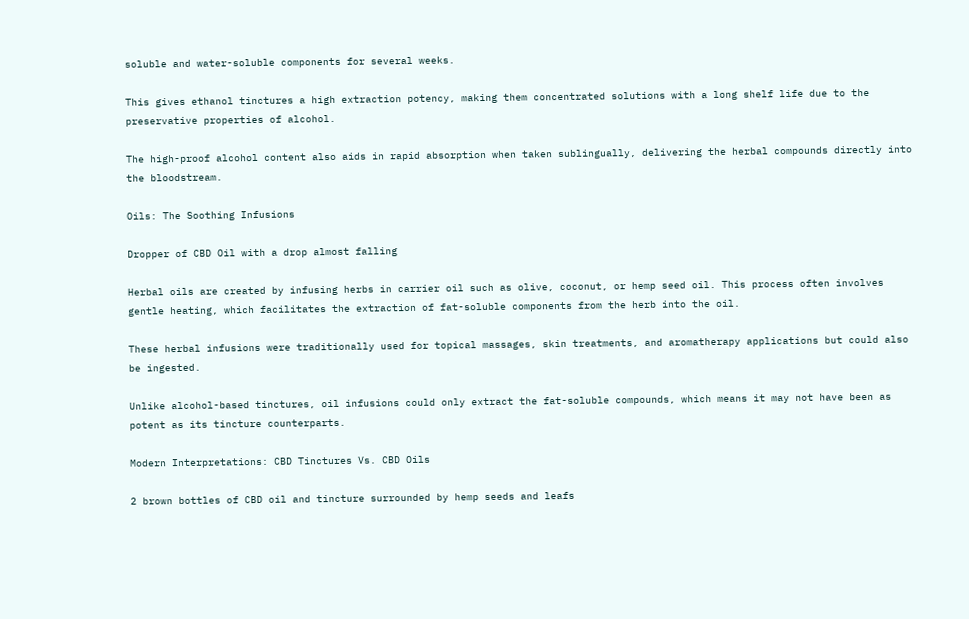soluble and water-soluble components for several weeks.

This gives ethanol tinctures a high extraction potency, making them concentrated solutions with a long shelf life due to the preservative properties of alcohol.

The high-proof alcohol content also aids in rapid absorption when taken sublingually, delivering the herbal compounds directly into the bloodstream.

Oils: The Soothing Infusions

Dropper of CBD Oil with a drop almost falling

Herbal oils are created by infusing herbs in carrier oil such as olive, coconut, or hemp seed oil. This process often involves gentle heating, which facilitates the extraction of fat-soluble components from the herb into the oil.

These herbal infusions were traditionally used for topical massages, skin treatments, and aromatherapy applications but could also be ingested.

Unlike alcohol-based tinctures, oil infusions could only extract the fat-soluble compounds, which means it may not have been as potent as its tincture counterparts.

Modern Interpretations: CBD Tinctures Vs. CBD Oils

2 brown bottles of CBD oil and tincture surrounded by hemp seeds and leafs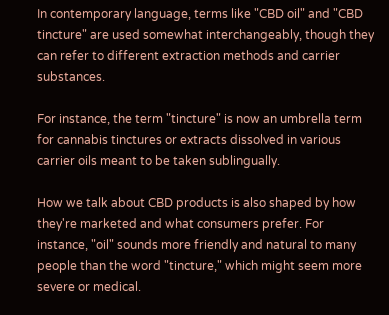In contemporary language, terms like "CBD oil" and "CBD tincture" are used somewhat interchangeably, though they can refer to different extraction methods and carrier substances.

For instance, the term "tincture" is now an umbrella term for cannabis tinctures or extracts dissolved in various carrier oils meant to be taken sublingually.

How we talk about CBD products is also shaped by how they're marketed and what consumers prefer. For instance, "oil" sounds more friendly and natural to many people than the word "tincture," which might seem more severe or medical.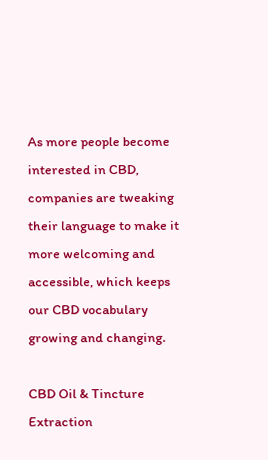As more people become interested in CBD, companies are tweaking their language to make it more welcoming and accessible, which keeps our CBD vocabulary growing and changing.

CBD Oil & Tincture Extraction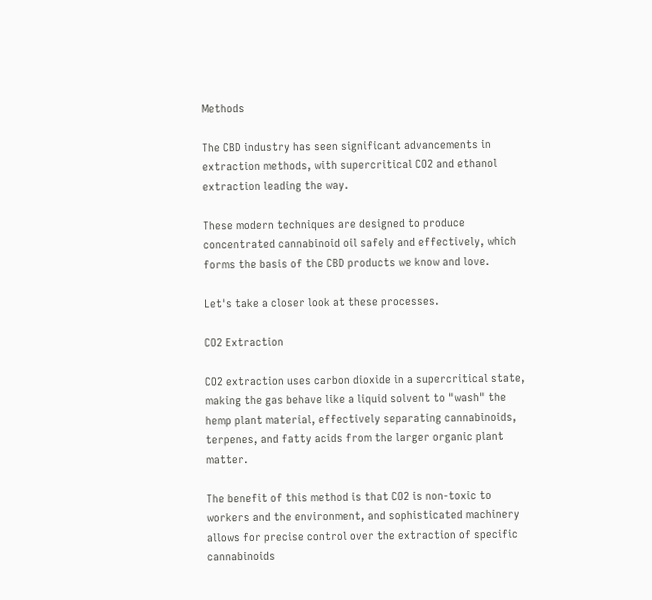Methods

The CBD industry has seen significant advancements in extraction methods, with supercritical CO2 and ethanol extraction leading the way.

These modern techniques are designed to produce concentrated cannabinoid oil safely and effectively, which forms the basis of the CBD products we know and love.

Let's take a closer look at these processes.

CO2 Extraction

CO2 extraction uses carbon dioxide in a supercritical state, making the gas behave like a liquid solvent to "wash" the hemp plant material, effectively separating cannabinoids, terpenes, and fatty acids from the larger organic plant matter.

The benefit of this method is that CO2 is non-toxic to workers and the environment, and sophisticated machinery allows for precise control over the extraction of specific cannabinoids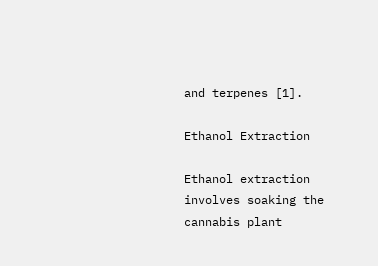and terpenes [1].

Ethanol Extraction

Ethanol extraction involves soaking the cannabis plant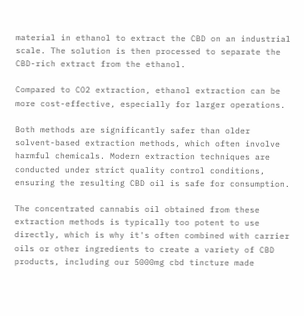material in ethanol to extract the CBD on an industrial scale. The solution is then processed to separate the CBD-rich extract from the ethanol.

Compared to CO2 extraction, ethanol extraction can be more cost-effective, especially for larger operations.

Both methods are significantly safer than older solvent-based extraction methods, which often involve harmful chemicals. Modern extraction techniques are conducted under strict quality control conditions, ensuring the resulting CBD oil is safe for consumption.

The concentrated cannabis oil obtained from these extraction methods is typically too potent to use directly, which is why it's often combined with carrier oils or other ingredients to create a variety of CBD products, including our 5000mg cbd tincture made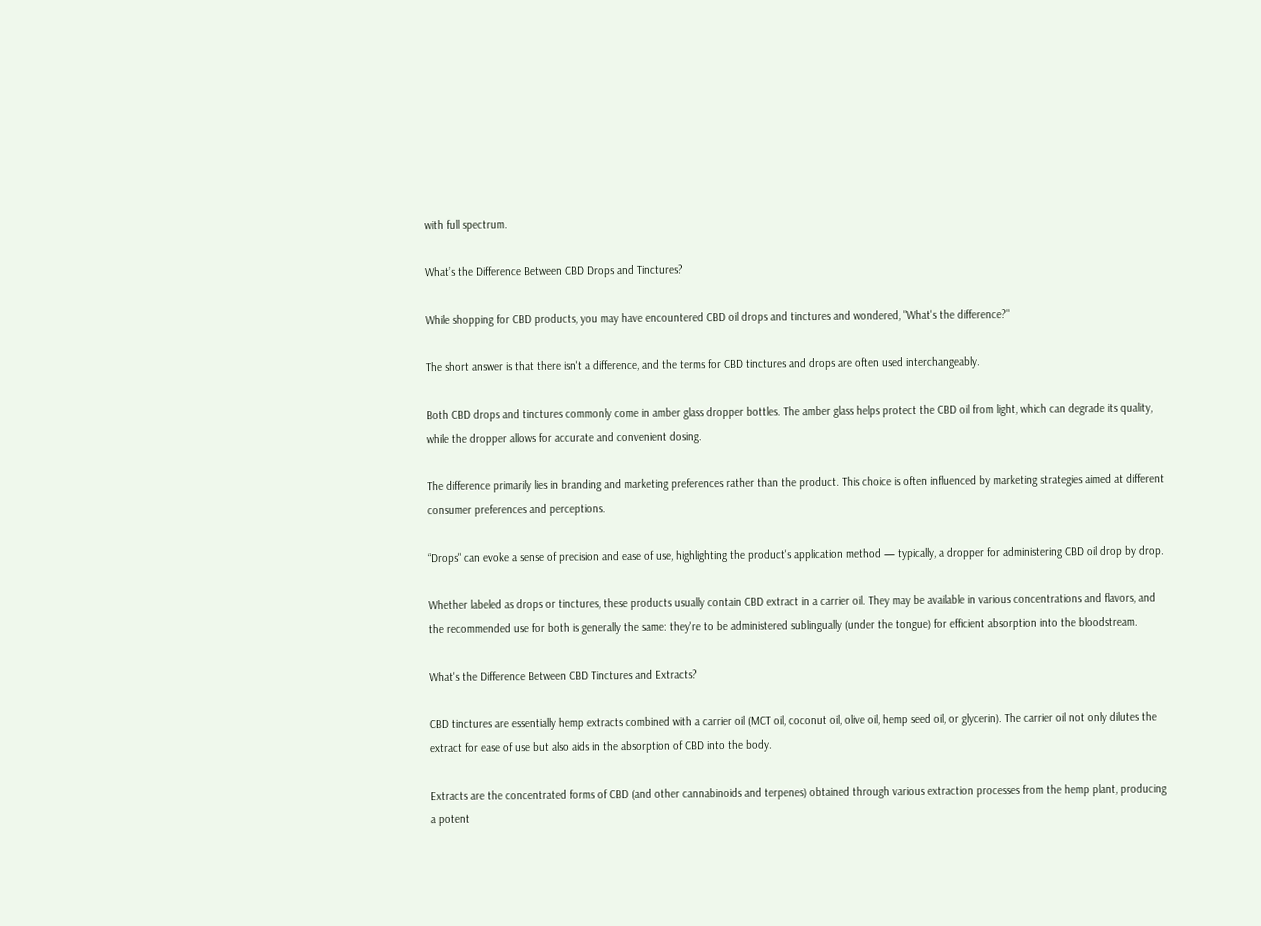with full spectrum.

What’s the Difference Between CBD Drops and Tinctures?

While shopping for CBD products, you may have encountered CBD oil drops and tinctures and wondered, "What's the difference?"

The short answer is that there isn't a difference, and the terms for CBD tinctures and drops are often used interchangeably.

Both CBD drops and tinctures commonly come in amber glass dropper bottles. The amber glass helps protect the CBD oil from light, which can degrade its quality, while the dropper allows for accurate and convenient dosing.

The difference primarily lies in branding and marketing preferences rather than the product. This choice is often influenced by marketing strategies aimed at different consumer preferences and perceptions.

“Drops" can evoke a sense of precision and ease of use, highlighting the product's application method — typically, a dropper for administering CBD oil drop by drop.

Whether labeled as drops or tinctures, these products usually contain CBD extract in a carrier oil. They may be available in various concentrations and flavors, and the recommended use for both is generally the same: they're to be administered sublingually (under the tongue) for efficient absorption into the bloodstream.

What's the Difference Between CBD Tinctures and Extracts?

CBD tinctures are essentially hemp extracts combined with a carrier oil (MCT oil, coconut oil, olive oil, hemp seed oil, or glycerin). The carrier oil not only dilutes the extract for ease of use but also aids in the absorption of CBD into the body.

Extracts are the concentrated forms of CBD (and other cannabinoids and terpenes) obtained through various extraction processes from the hemp plant, producing a potent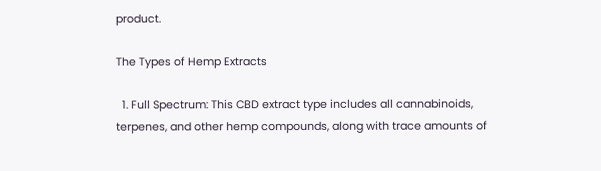product.

The Types of Hemp Extracts

  1. Full Spectrum: This CBD extract type includes all cannabinoids, terpenes, and other hemp compounds, along with trace amounts of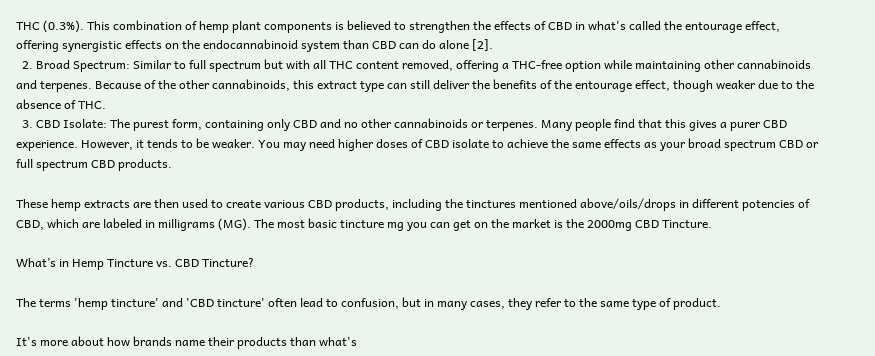THC (0.3%). This combination of hemp plant components is believed to strengthen the effects of CBD in what's called the entourage effect, offering synergistic effects on the endocannabinoid system than CBD can do alone [2].
  2. Broad Spectrum: Similar to full spectrum but with all THC content removed, offering a THC-free option while maintaining other cannabinoids and terpenes. Because of the other cannabinoids, this extract type can still deliver the benefits of the entourage effect, though weaker due to the absence of THC.
  3. CBD Isolate: The purest form, containing only CBD and no other cannabinoids or terpenes. Many people find that this gives a purer CBD experience. However, it tends to be weaker. You may need higher doses of CBD isolate to achieve the same effects as your broad spectrum CBD or full spectrum CBD products.

These hemp extracts are then used to create various CBD products, including the tinctures mentioned above/oils/drops in different potencies of CBD, which are labeled in milligrams (MG). The most basic tincture mg you can get on the market is the 2000mg CBD Tincture.

What’s in Hemp Tincture vs. CBD Tincture?

The terms 'hemp tincture' and 'CBD tincture' often lead to confusion, but in many cases, they refer to the same type of product.

It's more about how brands name their products than what's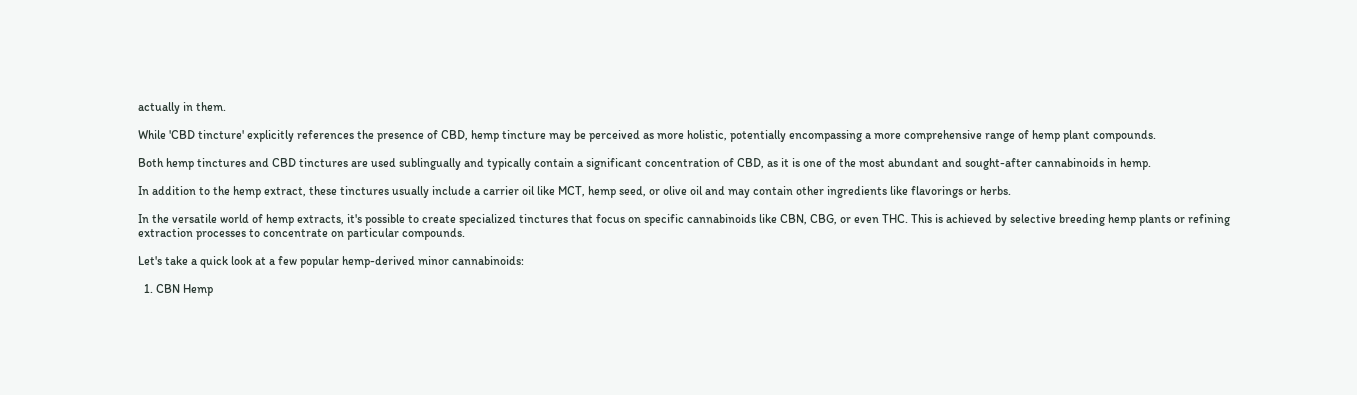actually in them.

While 'CBD tincture' explicitly references the presence of CBD, hemp tincture may be perceived as more holistic, potentially encompassing a more comprehensive range of hemp plant compounds.

Both hemp tinctures and CBD tinctures are used sublingually and typically contain a significant concentration of CBD, as it is one of the most abundant and sought-after cannabinoids in hemp.

In addition to the hemp extract, these tinctures usually include a carrier oil like MCT, hemp seed, or olive oil and may contain other ingredients like flavorings or herbs.

In the versatile world of hemp extracts, it's possible to create specialized tinctures that focus on specific cannabinoids like CBN, CBG, or even THC. This is achieved by selective breeding hemp plants or refining extraction processes to concentrate on particular compounds.

Let's take a quick look at a few popular hemp-derived minor cannabinoids:

  1. CBN Hemp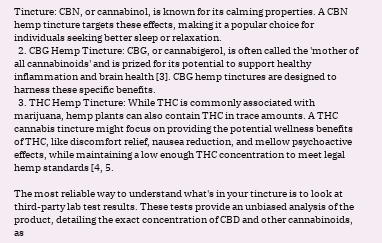Tincture: CBN, or cannabinol, is known for its calming properties. A CBN hemp tincture targets these effects, making it a popular choice for individuals seeking better sleep or relaxation.
  2. CBG Hemp Tincture: CBG, or cannabigerol, is often called the 'mother of all cannabinoids' and is prized for its potential to support healthy inflammation and brain health [3]. CBG hemp tinctures are designed to harness these specific benefits.
  3. THC Hemp Tincture: While THC is commonly associated with marijuana, hemp plants can also contain THC in trace amounts. A THC cannabis tincture might focus on providing the potential wellness benefits of THC, like discomfort relief, nausea reduction, and mellow psychoactive effects, while maintaining a low enough THC concentration to meet legal hemp standards [4, 5.

The most reliable way to understand what's in your tincture is to look at third-party lab test results. These tests provide an unbiased analysis of the product, detailing the exact concentration of CBD and other cannabinoids, as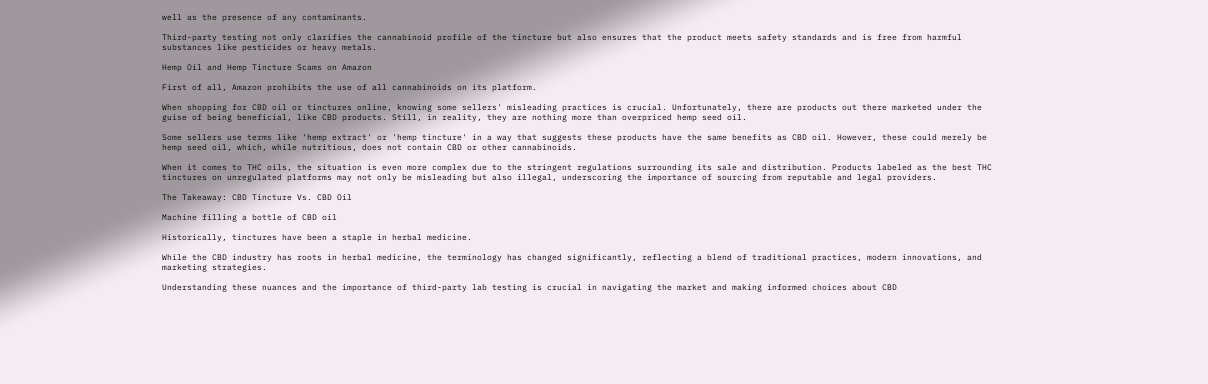well as the presence of any contaminants.

Third-party testing not only clarifies the cannabinoid profile of the tincture but also ensures that the product meets safety standards and is free from harmful substances like pesticides or heavy metals.

Hemp Oil and Hemp Tincture Scams on Amazon

First of all, Amazon prohibits the use of all cannabinoids on its platform.

When shopping for CBD oil or tinctures online, knowing some sellers' misleading practices is crucial. Unfortunately, there are products out there marketed under the guise of being beneficial, like CBD products. Still, in reality, they are nothing more than overpriced hemp seed oil.

Some sellers use terms like 'hemp extract' or 'hemp tincture' in a way that suggests these products have the same benefits as CBD oil. However, these could merely be hemp seed oil, which, while nutritious, does not contain CBD or other cannabinoids.

When it comes to THC oils, the situation is even more complex due to the stringent regulations surrounding its sale and distribution. Products labeled as the best THC tinctures on unregulated platforms may not only be misleading but also illegal, underscoring the importance of sourcing from reputable and legal providers.

The Takeaway: CBD Tincture Vs. CBD Oil

Machine filling a bottle of CBD oil

Historically, tinctures have been a staple in herbal medicine.

While the CBD industry has roots in herbal medicine, the terminology has changed significantly, reflecting a blend of traditional practices, modern innovations, and marketing strategies.

Understanding these nuances and the importance of third-party lab testing is crucial in navigating the market and making informed choices about CBD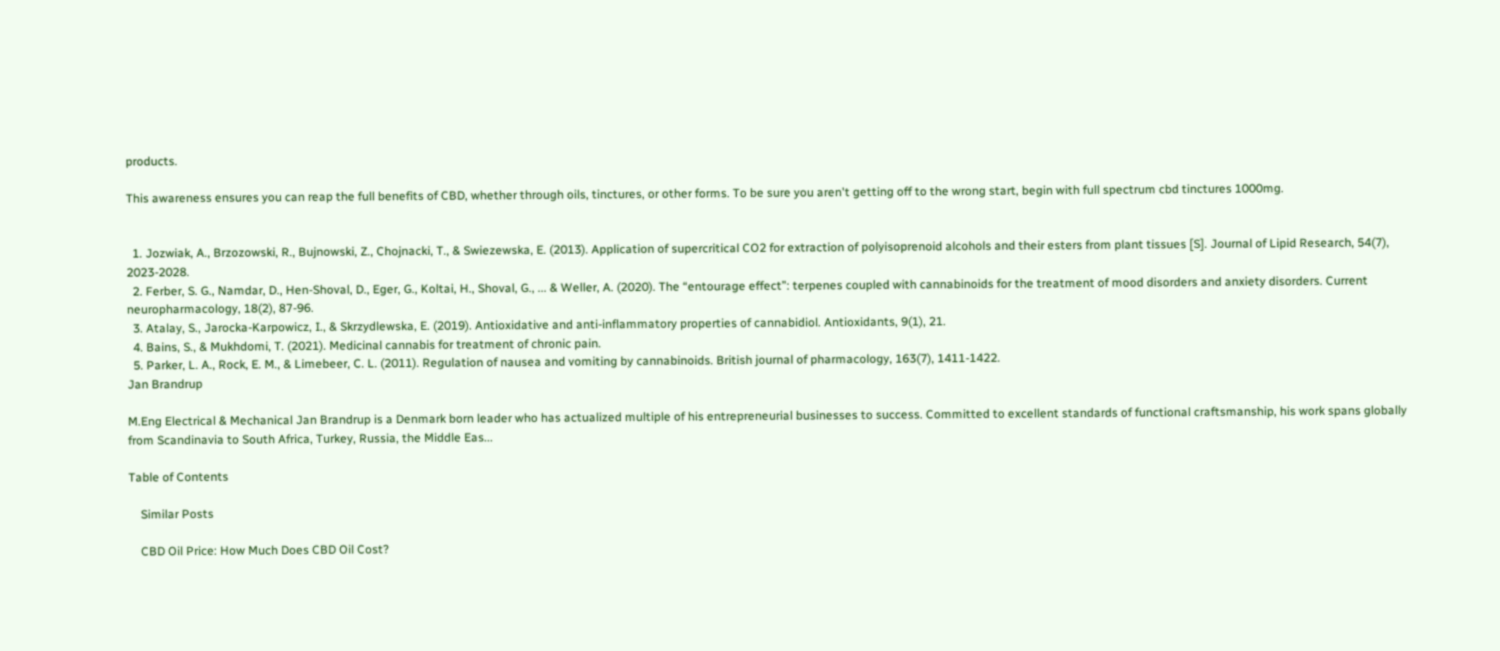products.

This awareness ensures you can reap the full benefits of CBD, whether through oils, tinctures, or other forms. To be sure you aren't getting off to the wrong start, begin with full spectrum cbd tinctures 1000mg.


  1. Jozwiak, A., Brzozowski, R., Bujnowski, Z., Chojnacki, T., & Swiezewska, E. (2013). Application of supercritical CO2 for extraction of polyisoprenoid alcohols and their esters from plant tissues [S]. Journal of Lipid Research, 54(7), 2023-2028.
  2. Ferber, S. G., Namdar, D., Hen-Shoval, D., Eger, G., Koltai, H., Shoval, G., ... & Weller, A. (2020). The “entourage effect”: terpenes coupled with cannabinoids for the treatment of mood disorders and anxiety disorders. Current neuropharmacology, 18(2), 87-96.
  3. Atalay, S., Jarocka-Karpowicz, I., & Skrzydlewska, E. (2019). Antioxidative and anti-inflammatory properties of cannabidiol. Antioxidants, 9(1), 21.
  4. Bains, S., & Mukhdomi, T. (2021). Medicinal cannabis for treatment of chronic pain.
  5. Parker, L. A., Rock, E. M., & Limebeer, C. L. (2011). Regulation of nausea and vomiting by cannabinoids. British journal of pharmacology, 163(7), 1411-1422.
Jan Brandrup

M.Eng Electrical & Mechanical Jan Brandrup is a Denmark born leader who has actualized multiple of his entrepreneurial businesses to success. Committed to excellent standards of functional craftsmanship, his work spans globally from Scandinavia to South Africa, Turkey, Russia, the Middle Eas...

Table of Contents

    Similar Posts

    CBD Oil Price: How Much Does CBD Oil Cost?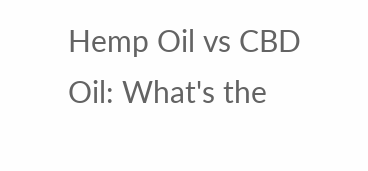Hemp Oil vs CBD Oil: What's the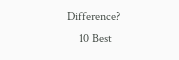Difference?
    10 Best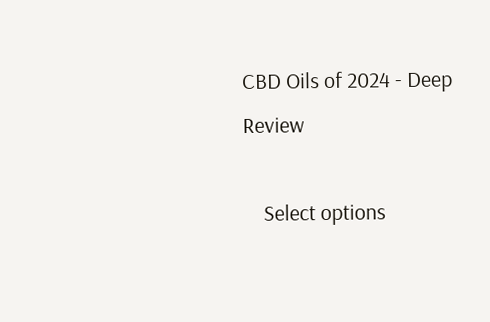CBD Oils of 2024 - Deep Review

    Select options